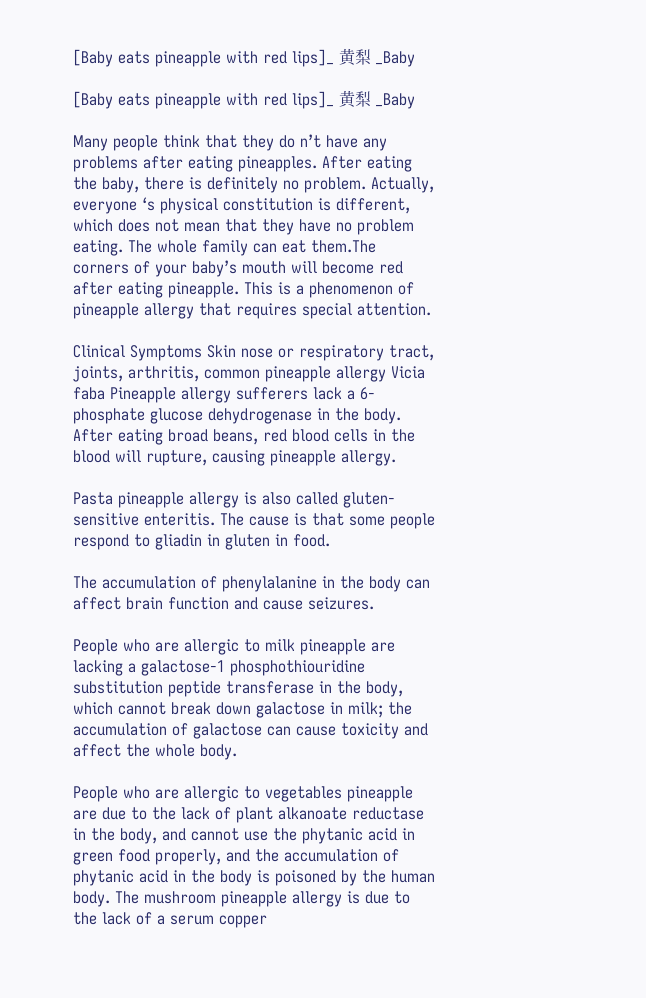[Baby eats pineapple with red lips]_ 黄梨 _Baby

[Baby eats pineapple with red lips]_ 黄梨 _Baby

Many people think that they do n’t have any problems after eating pineapples. After eating the baby, there is definitely no problem. Actually, everyone ‘s physical constitution is different, which does not mean that they have no problem eating. The whole family can eat them.The corners of your baby’s mouth will become red after eating pineapple. This is a phenomenon of pineapple allergy that requires special attention.

Clinical Symptoms Skin nose or respiratory tract, joints, arthritis, common pineapple allergy Vicia faba Pineapple allergy sufferers lack a 6-phosphate glucose dehydrogenase in the body. After eating broad beans, red blood cells in the blood will rupture, causing pineapple allergy.

Pasta pineapple allergy is also called gluten-sensitive enteritis. The cause is that some people respond to gliadin in gluten in food.

The accumulation of phenylalanine in the body can affect brain function and cause seizures.

People who are allergic to milk pineapple are lacking a galactose-1 phosphothiouridine substitution peptide transferase in the body, which cannot break down galactose in milk; the accumulation of galactose can cause toxicity and affect the whole body.

People who are allergic to vegetables pineapple are due to the lack of plant alkanoate reductase in the body, and cannot use the phytanic acid in green food properly, and the accumulation of phytanic acid in the body is poisoned by the human body. The mushroom pineapple allergy is due to the lack of a serum copper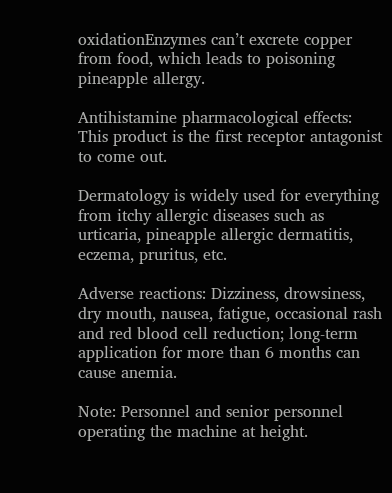oxidationEnzymes can’t excrete copper from food, which leads to poisoning pineapple allergy.

Antihistamine pharmacological effects: This product is the first receptor antagonist to come out.

Dermatology is widely used for everything from itchy allergic diseases such as urticaria, pineapple allergic dermatitis, eczema, pruritus, etc.

Adverse reactions: Dizziness, drowsiness, dry mouth, nausea, fatigue, occasional rash and red blood cell reduction; long-term application for more than 6 months can cause anemia.

Note: Personnel and senior personnel operating the machine at height.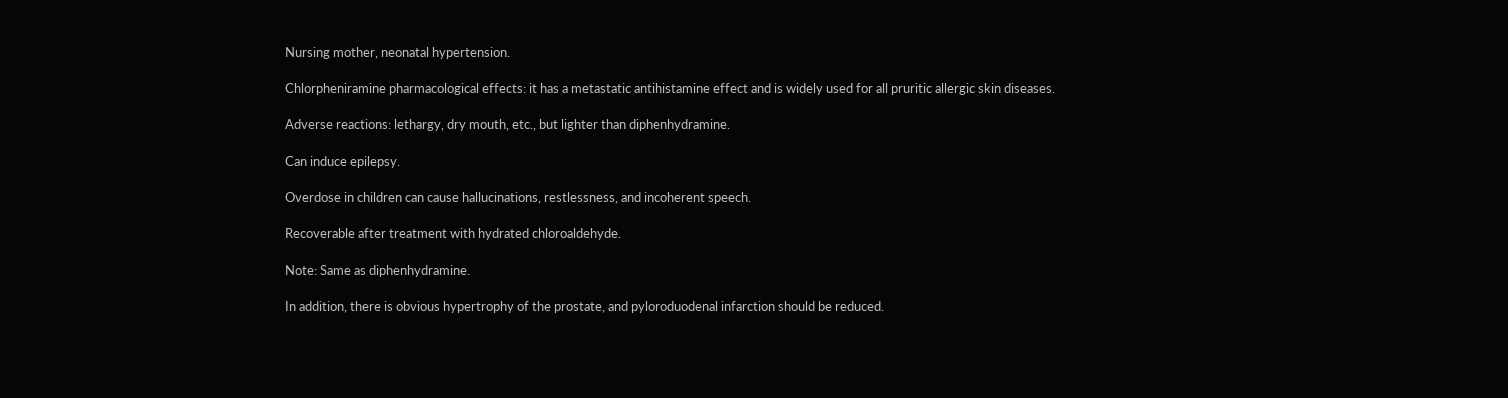Nursing mother, neonatal hypertension.

Chlorpheniramine pharmacological effects: it has a metastatic antihistamine effect and is widely used for all pruritic allergic skin diseases.

Adverse reactions: lethargy, dry mouth, etc., but lighter than diphenhydramine.

Can induce epilepsy.

Overdose in children can cause hallucinations, restlessness, and incoherent speech.

Recoverable after treatment with hydrated chloroaldehyde.

Note: Same as diphenhydramine.

In addition, there is obvious hypertrophy of the prostate, and pyloroduodenal infarction should be reduced.